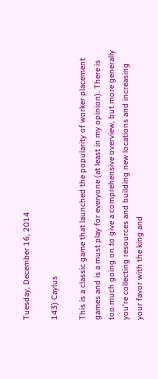Tuesday, December 16, 2014

143) Caylus

This is a classic game that launched the popularity of worker placement games and is a must play for everyone (at least in my opinion). There is too much going on to give a comprehensive overview, but more generally you're collecting resources and building new locations and increasing your favor with the king and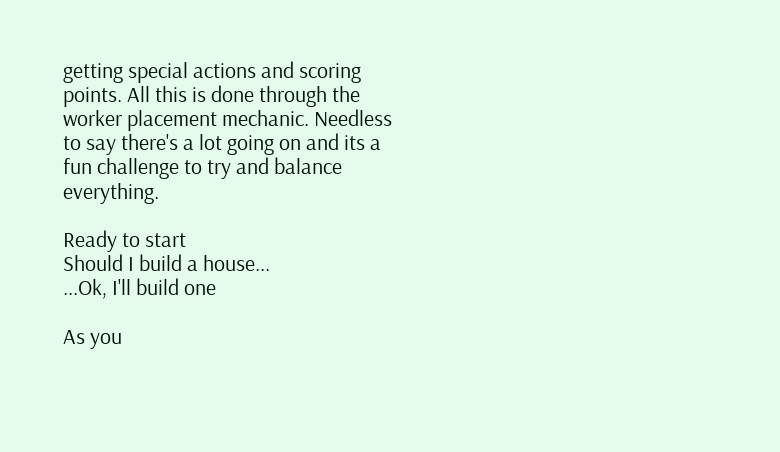getting special actions and scoring points. All this is done through the worker placement mechanic. Needless to say there's a lot going on and its a fun challenge to try and balance everything.

Ready to start
Should I build a house...
...Ok, I'll build one

As you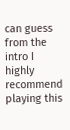can guess from the intro I highly recommend playing this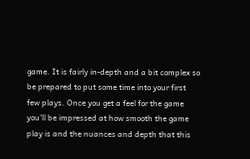game. It is fairly in-depth and a bit complex so be prepared to put some time into your first few plays. Once you get a feel for the game you'll be impressed at how smooth the game play is and the nuances and depth that this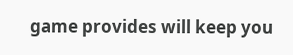game provides will keep you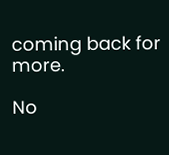coming back for more.

No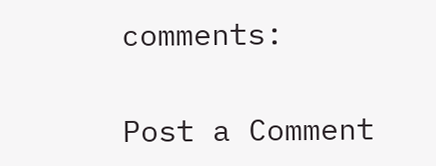comments:

Post a Comment